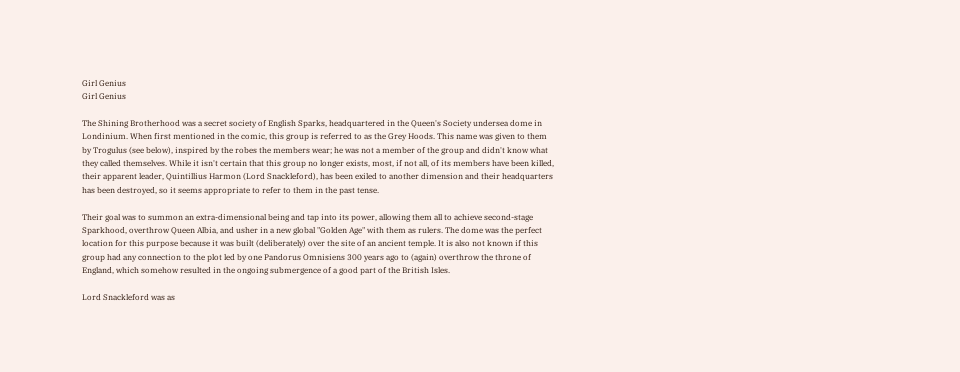Girl Genius
Girl Genius

The Shining Brotherhood was a secret society of English Sparks, headquartered in the Queen's Society undersea dome in Londinium. When first mentioned in the comic, this group is referred to as the Grey Hoods. This name was given to them by Trogulus (see below), inspired by the robes the members wear; he was not a member of the group and didn't know what they called themselves. While it isn't certain that this group no longer exists, most, if not all, of its members have been killed, their apparent leader, Quintillius Harmon (Lord Snackleford), has been exiled to another dimension and their headquarters has been destroyed, so it seems appropriate to refer to them in the past tense.

Their goal was to summon an extra-dimensional being and tap into its power, allowing them all to achieve second-stage Sparkhood, overthrow Queen Albia, and usher in a new global "Golden Age" with them as rulers. The dome was the perfect location for this purpose because it was built (deliberately) over the site of an ancient temple. It is also not known if this group had any connection to the plot led by one Pandorus Omnisiens 300 years ago to (again) overthrow the throne of England, which somehow resulted in the ongoing submergence of a good part of the British Isles.

Lord Snackleford was as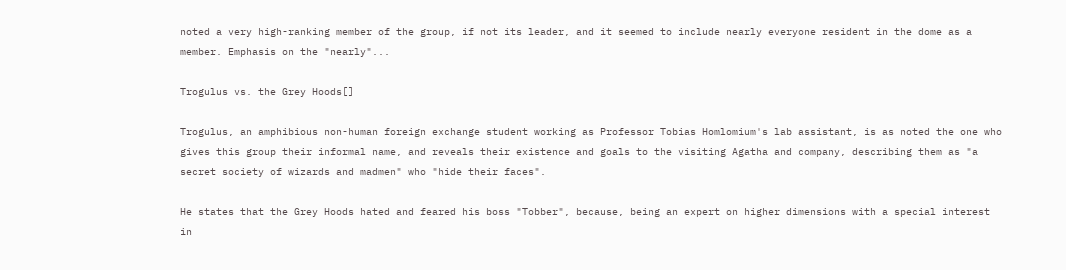noted a very high-ranking member of the group, if not its leader, and it seemed to include nearly everyone resident in the dome as a member. Emphasis on the "nearly"...

Trogulus vs. the Grey Hoods[]

Trogulus, an amphibious non-human foreign exchange student working as Professor Tobias Homlomium's lab assistant, is as noted the one who gives this group their informal name, and reveals their existence and goals to the visiting Agatha and company, describing them as "a secret society of wizards and madmen" who "hide their faces".

He states that the Grey Hoods hated and feared his boss "Tobber", because, being an expert on higher dimensions with a special interest in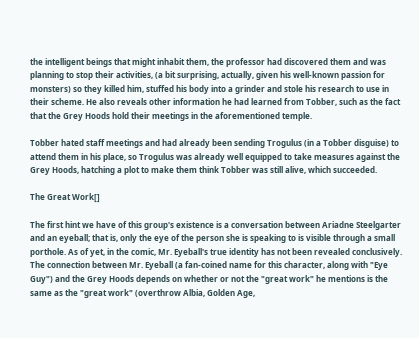the intelligent beings that might inhabit them, the professor had discovered them and was planning to stop their activities, (a bit surprising, actually, given his well-known passion for monsters) so they killed him, stuffed his body into a grinder and stole his research to use in their scheme. He also reveals other information he had learned from Tobber, such as the fact that the Grey Hoods hold their meetings in the aforementioned temple.

Tobber hated staff meetings and had already been sending Trogulus (in a Tobber disguise) to attend them in his place, so Trogulus was already well equipped to take measures against the Grey Hoods, hatching a plot to make them think Tobber was still alive, which succeeded.

The Great Work[]

The first hint we have of this group's existence is a conversation between Ariadne Steelgarter and an eyeball; that is, only the eye of the person she is speaking to is visible through a small porthole. As of yet, in the comic, Mr. Eyeball's true identity has not been revealed conclusively. The connection between Mr. Eyeball (a fan-coined name for this character, along with "Eye Guy") and the Grey Hoods depends on whether or not the "great work" he mentions is the same as the "great work" (overthrow Albia, Golden Age,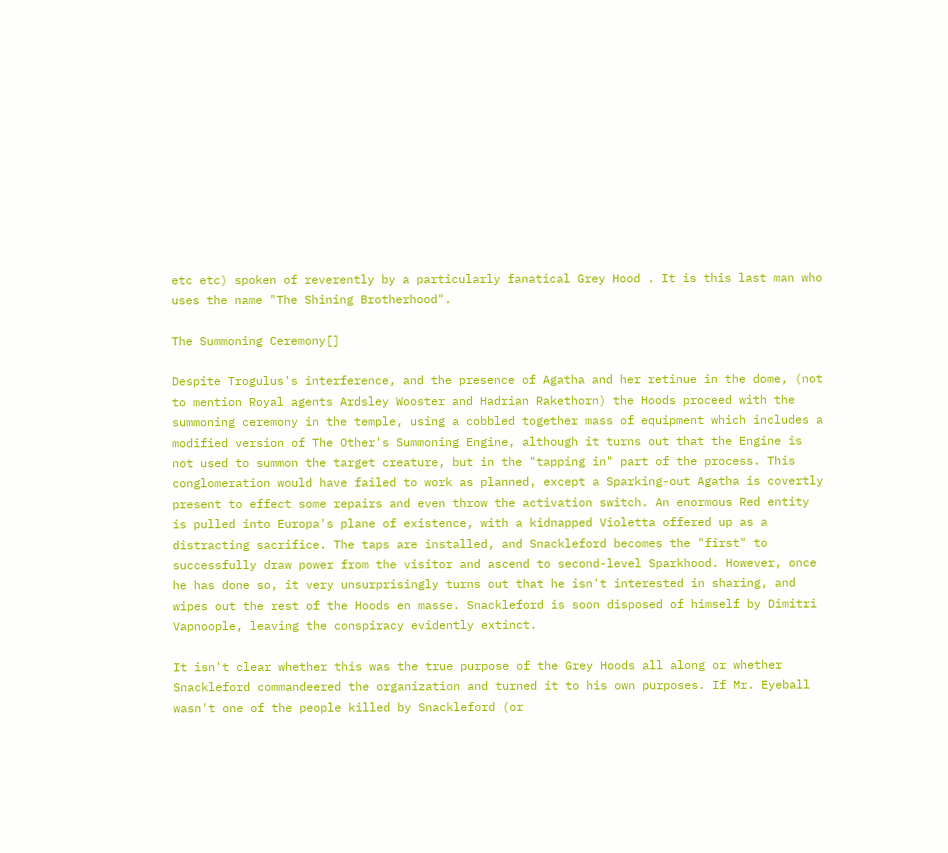etc etc) spoken of reverently by a particularly fanatical Grey Hood . It is this last man who uses the name "The Shining Brotherhood".

The Summoning Ceremony[]

Despite Trogulus's interference, and the presence of Agatha and her retinue in the dome, (not to mention Royal agents Ardsley Wooster and Hadrian Rakethorn) the Hoods proceed with the summoning ceremony in the temple, using a cobbled together mass of equipment which includes a modified version of The Other's Summoning Engine, although it turns out that the Engine is not used to summon the target creature, but in the "tapping in" part of the process. This conglomeration would have failed to work as planned, except a Sparking-out Agatha is covertly present to effect some repairs and even throw the activation switch. An enormous Red entity is pulled into Europa's plane of existence, with a kidnapped Violetta offered up as a distracting sacrifice. The taps are installed, and Snackleford becomes the "first" to successfully draw power from the visitor and ascend to second-level Sparkhood. However, once he has done so, it very unsurprisingly turns out that he isn't interested in sharing, and wipes out the rest of the Hoods en masse. Snackleford is soon disposed of himself by Dimitri Vapnoople, leaving the conspiracy evidently extinct.

It isn't clear whether this was the true purpose of the Grey Hoods all along or whether Snackleford commandeered the organization and turned it to his own purposes. If Mr. Eyeball wasn't one of the people killed by Snackleford (or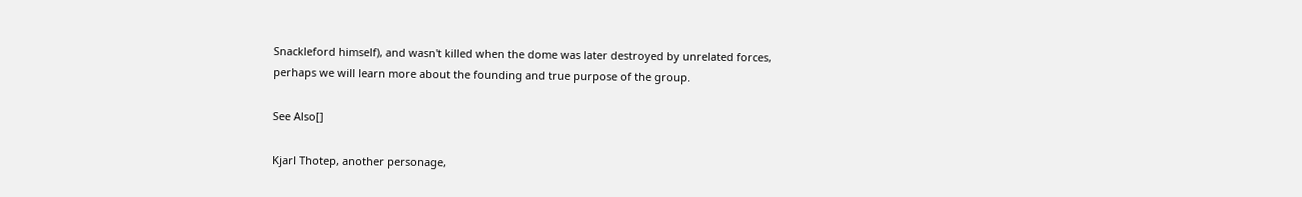Snackleford himself), and wasn't killed when the dome was later destroyed by unrelated forces, perhaps we will learn more about the founding and true purpose of the group.

See Also[]

Kjarl Thotep, another personage,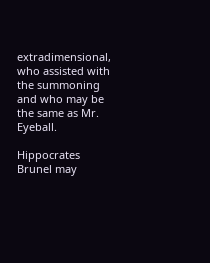extradimensional, who assisted with the summoning and who may be the same as Mr. Eyeball.

Hippocrates Brunel may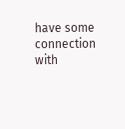have some connection with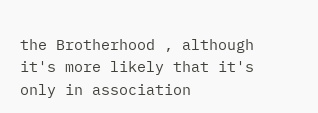the Brotherhood , although it's more likely that it's only in association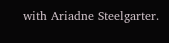with Ariadne Steelgarter.